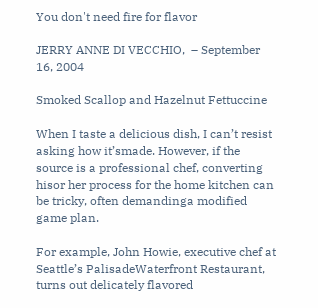You don't need fire for flavor

JERRY ANNE DI VECCHIO,  – September 16, 2004

Smoked Scallop and Hazelnut Fettuccine

When I taste a delicious dish, I can’t resist asking how it’smade. However, if the source is a professional chef, converting hisor her process for the home kitchen can be tricky, often demandinga modified game plan.

For example, John Howie, executive chef at Seattle’s PalisadeWaterfront Restaurant, turns out delicately flavored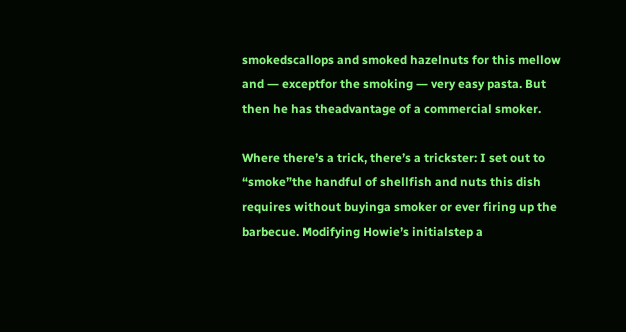smokedscallops and smoked hazelnuts for this mellow and ― exceptfor the smoking ― very easy pasta. But then he has theadvantage of a commercial smoker.

Where there’s a trick, there’s a trickster: I set out to “smoke”the handful of shellfish and nuts this dish requires without buyinga smoker or ever firing up the barbecue. Modifying Howie’s initialstep a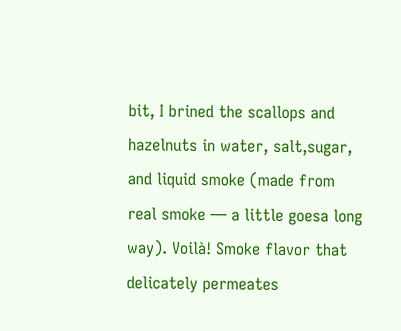bit, I brined the scallops and hazelnuts in water, salt,sugar, and liquid smoke (made from real smoke ― a little goesa long way). Voilà! Smoke flavor that delicately permeates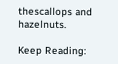thescallops and hazelnuts.

Keep Reading: